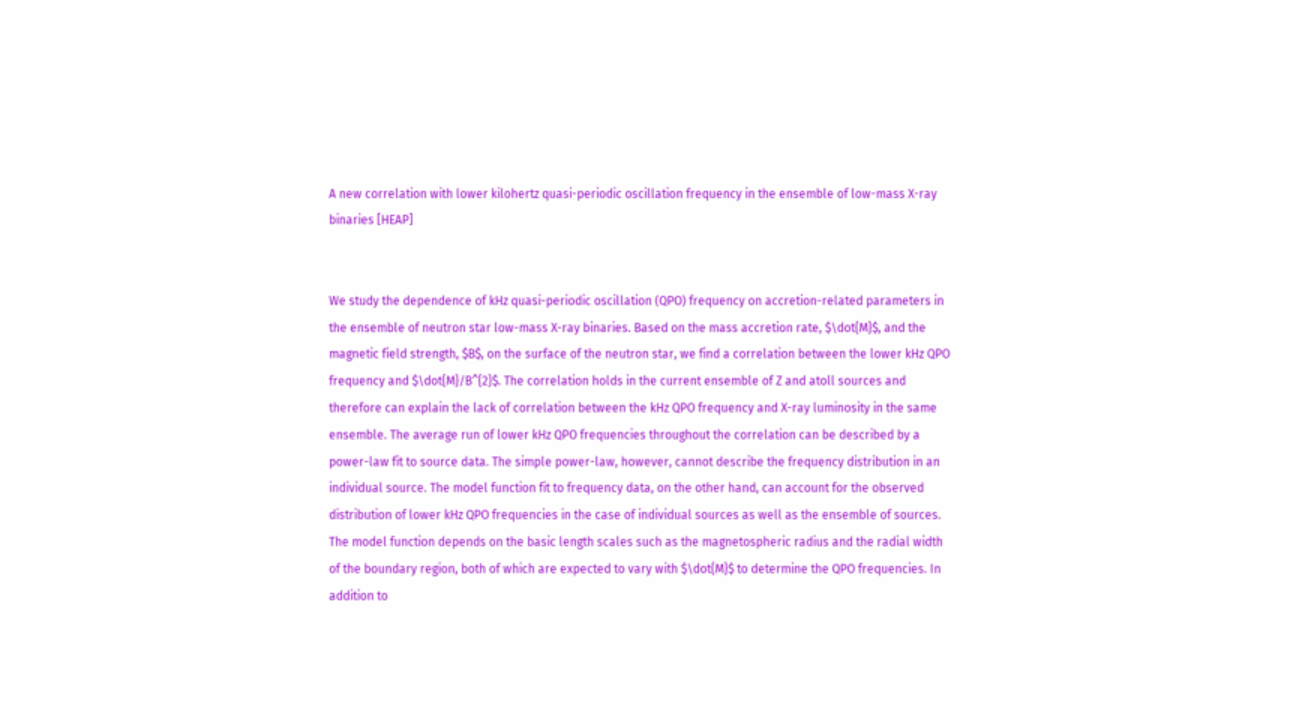A new correlation with lower kilohertz quasi-periodic oscillation frequency in the ensemble of low-mass X-ray binaries [HEAP]


We study the dependence of kHz quasi-periodic oscillation (QPO) frequency on accretion-related parameters in the ensemble of neutron star low-mass X-ray binaries. Based on the mass accretion rate, $\dot{M}$, and the magnetic field strength, $B$, on the surface of the neutron star, we find a correlation between the lower kHz QPO frequency and $\dot{M}/B^{2}$. The correlation holds in the current ensemble of Z and atoll sources and therefore can explain the lack of correlation between the kHz QPO frequency and X-ray luminosity in the same ensemble. The average run of lower kHz QPO frequencies throughout the correlation can be described by a power-law fit to source data. The simple power-law, however, cannot describe the frequency distribution in an individual source. The model function fit to frequency data, on the other hand, can account for the observed distribution of lower kHz QPO frequencies in the case of individual sources as well as the ensemble of sources. The model function depends on the basic length scales such as the magnetospheric radius and the radial width of the boundary region, both of which are expected to vary with $\dot{M}$ to determine the QPO frequencies. In addition to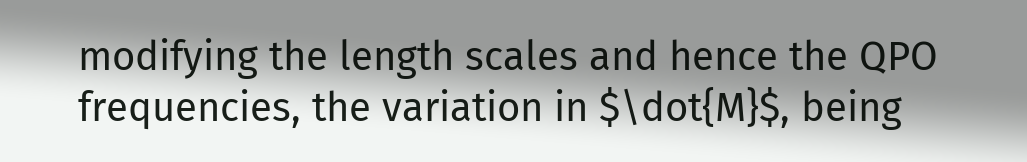modifying the length scales and hence the QPO frequencies, the variation in $\dot{M}$, being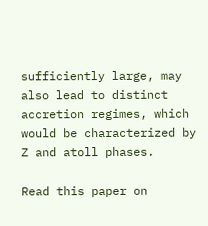sufficiently large, may also lead to distinct accretion regimes, which would be characterized by Z and atoll phases.

Read this paper on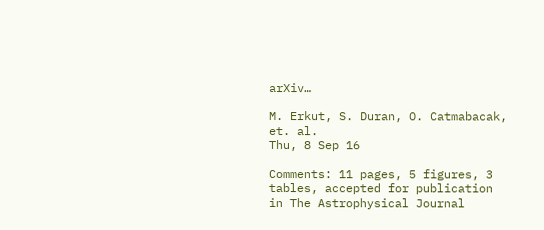arXiv…

M. Erkut, S. Duran, O. Catmabacak, et. al.
Thu, 8 Sep 16

Comments: 11 pages, 5 figures, 3 tables, accepted for publication in The Astrophysical Journal